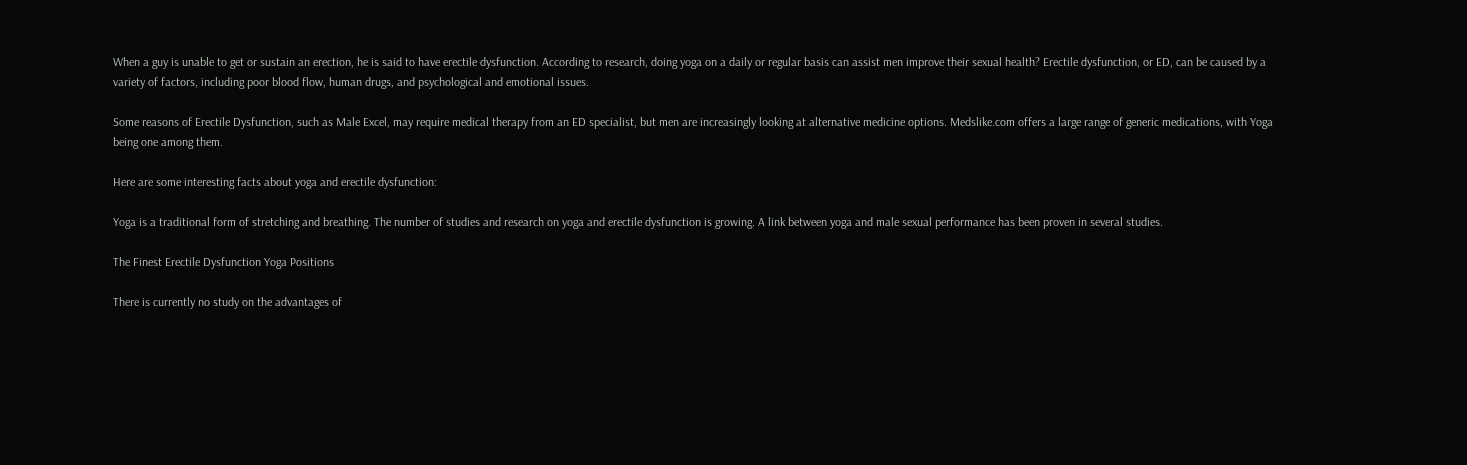When a guy is unable to get or sustain an erection, he is said to have erectile dysfunction. According to research, doing yoga on a daily or regular basis can assist men improve their sexual health? Erectile dysfunction, or ED, can be caused by a variety of factors, including poor blood flow, human drugs, and psychological and emotional issues.

Some reasons of Erectile Dysfunction, such as Male Excel, may require medical therapy from an ED specialist, but men are increasingly looking at alternative medicine options. Medslike.com offers a large range of generic medications, with Yoga being one among them.

Here are some interesting facts about yoga and erectile dysfunction:

Yoga is a traditional form of stretching and breathing. The number of studies and research on yoga and erectile dysfunction is growing. A link between yoga and male sexual performance has been proven in several studies.

The Finest Erectile Dysfunction Yoga Positions

There is currently no study on the advantages of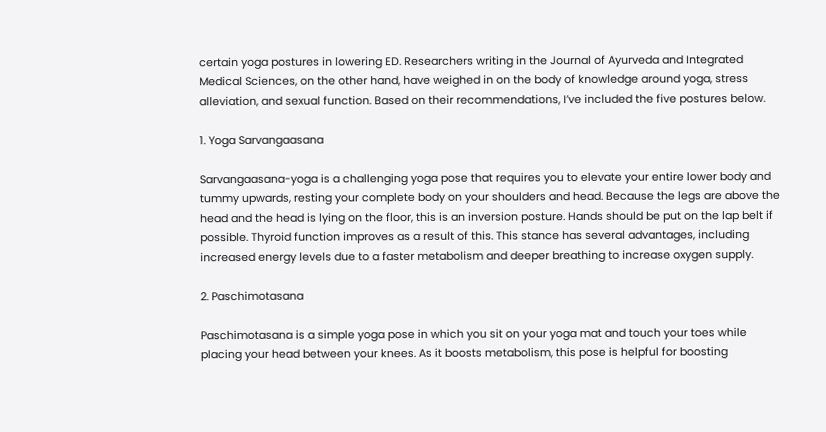certain yoga postures in lowering ED. Researchers writing in the Journal of Ayurveda and Integrated Medical Sciences, on the other hand, have weighed in on the body of knowledge around yoga, stress alleviation, and sexual function. Based on their recommendations, I’ve included the five postures below.

1. Yoga Sarvangaasana

Sarvangaasana-yoga is a challenging yoga pose that requires you to elevate your entire lower body and tummy upwards, resting your complete body on your shoulders and head. Because the legs are above the head and the head is lying on the floor, this is an inversion posture. Hands should be put on the lap belt if possible. Thyroid function improves as a result of this. This stance has several advantages, including increased energy levels due to a faster metabolism and deeper breathing to increase oxygen supply.

2. Paschimotasana

Paschimotasana is a simple yoga pose in which you sit on your yoga mat and touch your toes while placing your head between your knees. As it boosts metabolism, this pose is helpful for boosting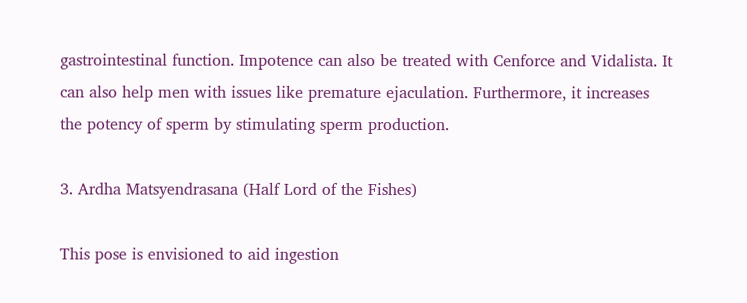gastrointestinal function. Impotence can also be treated with Cenforce and Vidalista. It can also help men with issues like premature ejaculation. Furthermore, it increases the potency of sperm by stimulating sperm production.

3. Ardha Matsyendrasana (Half Lord of the Fishes)

This pose is envisioned to aid ingestion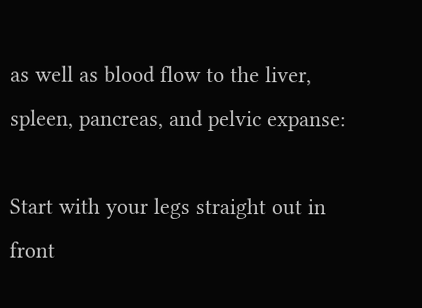as well as blood flow to the liver, spleen, pancreas, and pelvic expanse:

Start with your legs straight out in front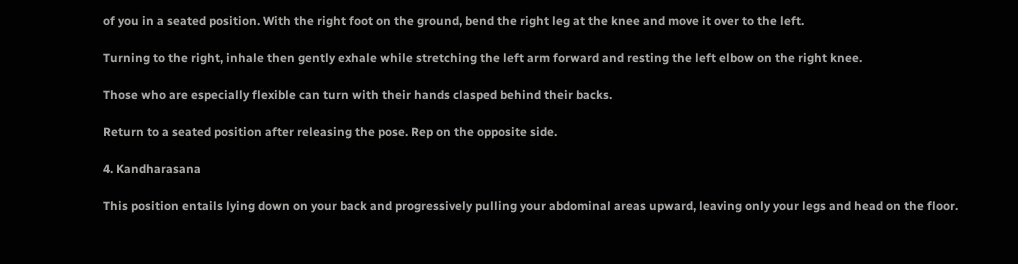of you in a seated position. With the right foot on the ground, bend the right leg at the knee and move it over to the left.

Turning to the right, inhale then gently exhale while stretching the left arm forward and resting the left elbow on the right knee.

Those who are especially flexible can turn with their hands clasped behind their backs.

Return to a seated position after releasing the pose. Rep on the opposite side.

4. Kandharasana

This position entails lying down on your back and progressively pulling your abdominal areas upward, leaving only your legs and head on the floor.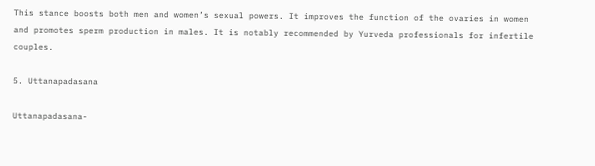This stance boosts both men and women’s sexual powers. It improves the function of the ovaries in women and promotes sperm production in males. It is notably recommended by Yurveda professionals for infertile couples.

5. Uttanapadasana

Uttanapadasana-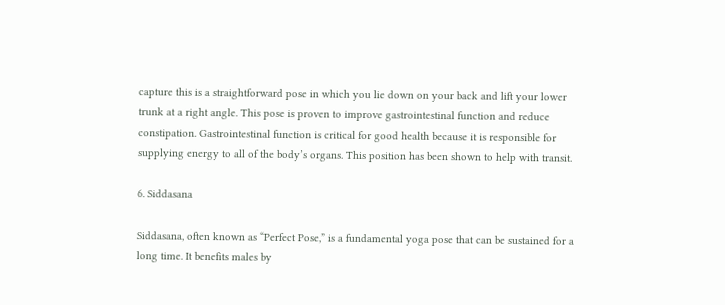capture this is a straightforward pose in which you lie down on your back and lift your lower trunk at a right angle. This pose is proven to improve gastrointestinal function and reduce constipation. Gastrointestinal function is critical for good health because it is responsible for supplying energy to all of the body’s organs. This position has been shown to help with transit.

6. Siddasana

Siddasana, often known as “Perfect Pose,” is a fundamental yoga pose that can be sustained for a long time. It benefits males by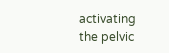activating the pelvic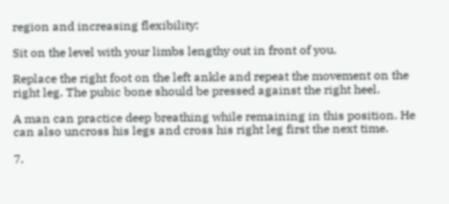region and increasing flexibility:

Sit on the level with your limbs lengthy out in front of you.

Replace the right foot on the left ankle and repeat the movement on the right leg. The pubic bone should be pressed against the right heel.

A man can practice deep breathing while remaining in this position. He can also uncross his legs and cross his right leg first the next time.

7.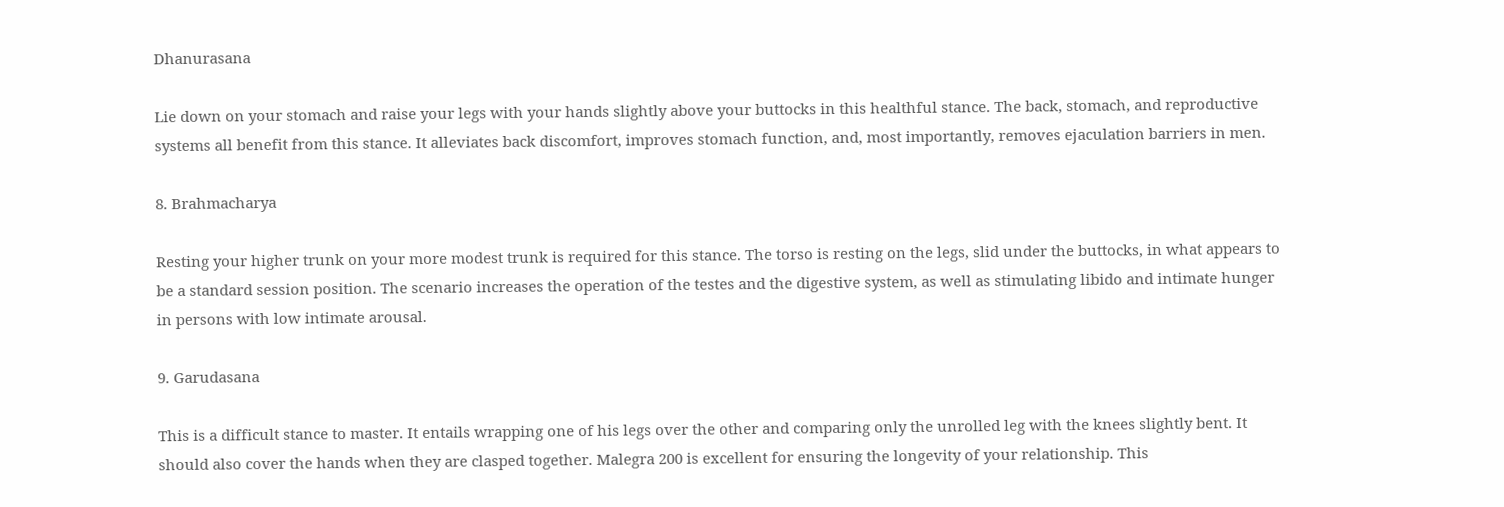Dhanurasana

Lie down on your stomach and raise your legs with your hands slightly above your buttocks in this healthful stance. The back, stomach, and reproductive systems all benefit from this stance. It alleviates back discomfort, improves stomach function, and, most importantly, removes ejaculation barriers in men.

8. Brahmacharya

Resting your higher trunk on your more modest trunk is required for this stance. The torso is resting on the legs, slid under the buttocks, in what appears to be a standard session position. The scenario increases the operation of the testes and the digestive system, as well as stimulating libido and intimate hunger in persons with low intimate arousal.

9. Garudasana

This is a difficult stance to master. It entails wrapping one of his legs over the other and comparing only the unrolled leg with the knees slightly bent. It should also cover the hands when they are clasped together. Malegra 200 is excellent for ensuring the longevity of your relationship. This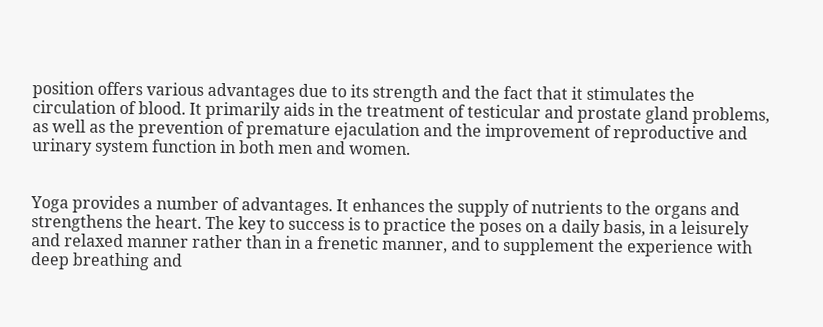position offers various advantages due to its strength and the fact that it stimulates the circulation of blood. It primarily aids in the treatment of testicular and prostate gland problems, as well as the prevention of premature ejaculation and the improvement of reproductive and urinary system function in both men and women.


Yoga provides a number of advantages. It enhances the supply of nutrients to the organs and strengthens the heart. The key to success is to practice the poses on a daily basis, in a leisurely and relaxed manner rather than in a frenetic manner, and to supplement the experience with deep breathing and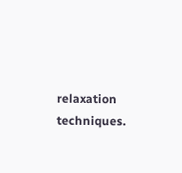relaxation techniques.